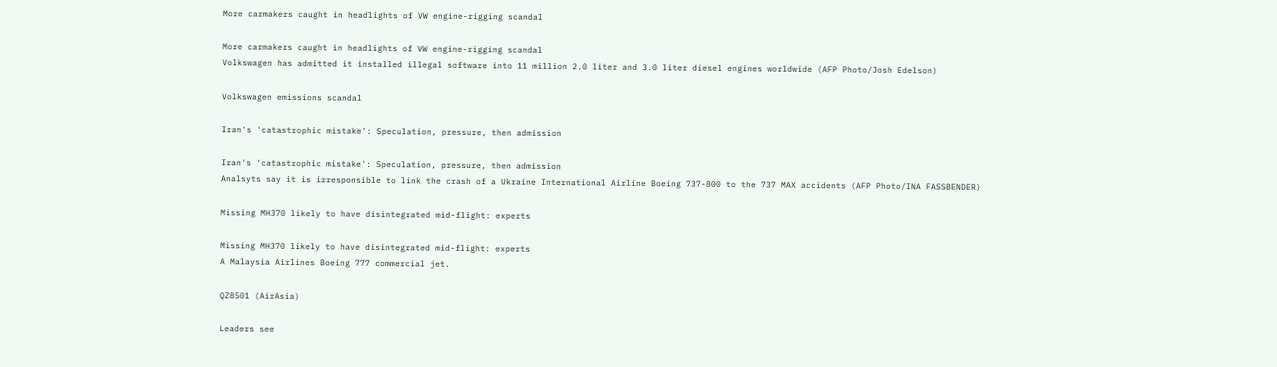More carmakers caught in headlights of VW engine-rigging scandal

More carmakers caught in headlights of VW engine-rigging scandal
Volkswagen has admitted it installed illegal software into 11 million 2.0 liter and 3.0 liter diesel engines worldwide (AFP Photo/Josh Edelson)

Volkswagen emissions scandal

Iran's 'catastrophic mistake': Speculation, pressure, then admission

Iran's 'catastrophic mistake': Speculation, pressure, then admission
Analsyts say it is irresponsible to link the crash of a Ukraine International Airline Boeing 737-800 to the 737 MAX accidents (AFP Photo/INA FASSBENDER)

Missing MH370 likely to have disintegrated mid-flight: experts

Missing MH370 likely to have disintegrated mid-flight: experts
A Malaysia Airlines Boeing 777 commercial jet.

QZ8501 (AirAsia)

Leaders see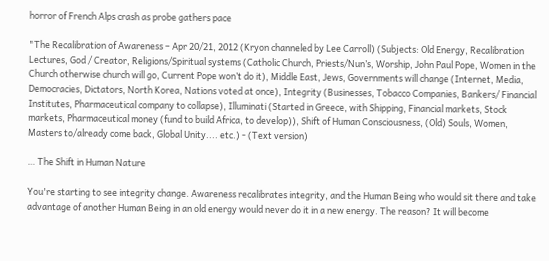horror of French Alps crash as probe gathers pace

"The Recalibration of Awareness – Apr 20/21, 2012 (Kryon channeled by Lee Carroll) (Subjects: Old Energy, Recalibration Lectures, God / Creator, Religions/Spiritual systems (Catholic Church, Priests/Nun’s, Worship, John Paul Pope, Women in the Church otherwise church will go, Current Pope won’t do it), Middle East, Jews, Governments will change (Internet, Media, Democracies, Dictators, North Korea, Nations voted at once), Integrity (Businesses, Tobacco Companies, Bankers/ Financial Institutes, Pharmaceutical company to collapse), Illuminati (Started in Greece, with Shipping, Financial markets, Stock markets, Pharmaceutical money (fund to build Africa, to develop)), Shift of Human Consciousness, (Old) Souls, Women, Masters to/already come back, Global Unity.... etc.) - (Text version)

… The Shift in Human Nature

You're starting to see integrity change. Awareness recalibrates integrity, and the Human Being who would sit there and take advantage of another Human Being in an old energy would never do it in a new energy. The reason? It will become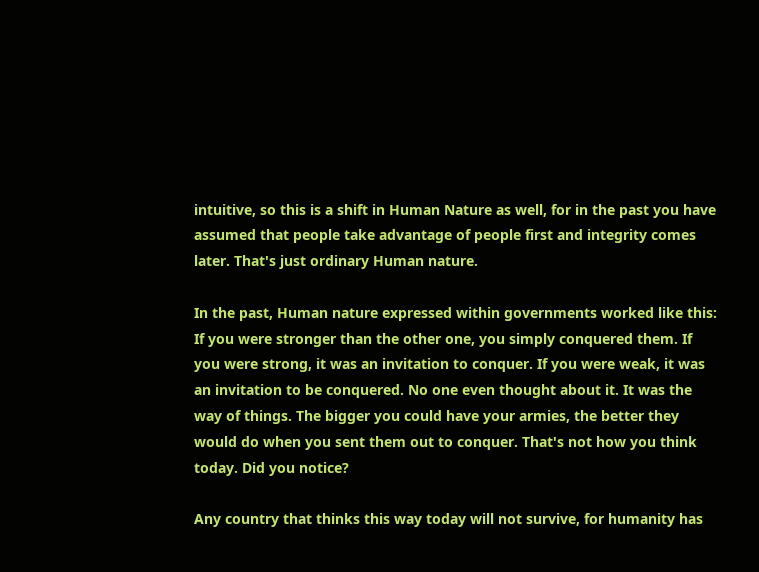intuitive, so this is a shift in Human Nature as well, for in the past you have assumed that people take advantage of people first and integrity comes later. That's just ordinary Human nature.

In the past, Human nature expressed within governments worked like this: If you were stronger than the other one, you simply conquered them. If you were strong, it was an invitation to conquer. If you were weak, it was an invitation to be conquered. No one even thought about it. It was the way of things. The bigger you could have your armies, the better they would do when you sent them out to conquer. That's not how you think today. Did you notice?

Any country that thinks this way today will not survive, for humanity has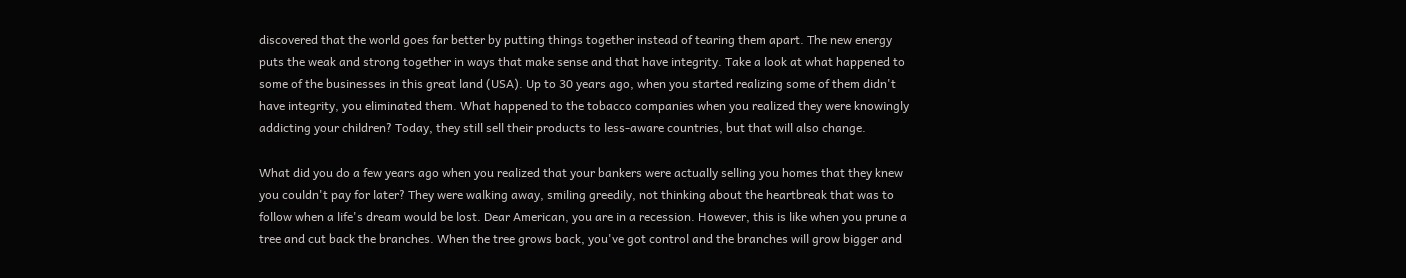discovered that the world goes far better by putting things together instead of tearing them apart. The new energy puts the weak and strong together in ways that make sense and that have integrity. Take a look at what happened to some of the businesses in this great land (USA). Up to 30 years ago, when you started realizing some of them didn't have integrity, you eliminated them. What happened to the tobacco companies when you realized they were knowingly addicting your children? Today, they still sell their products to less-aware countries, but that will also change.

What did you do a few years ago when you realized that your bankers were actually selling you homes that they knew you couldn't pay for later? They were walking away, smiling greedily, not thinking about the heartbreak that was to follow when a life's dream would be lost. Dear American, you are in a recession. However, this is like when you prune a tree and cut back the branches. When the tree grows back, you've got control and the branches will grow bigger and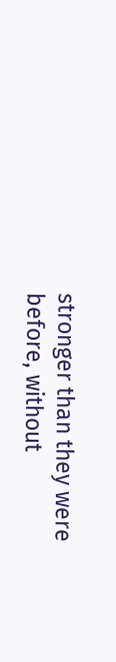stronger than they were before, without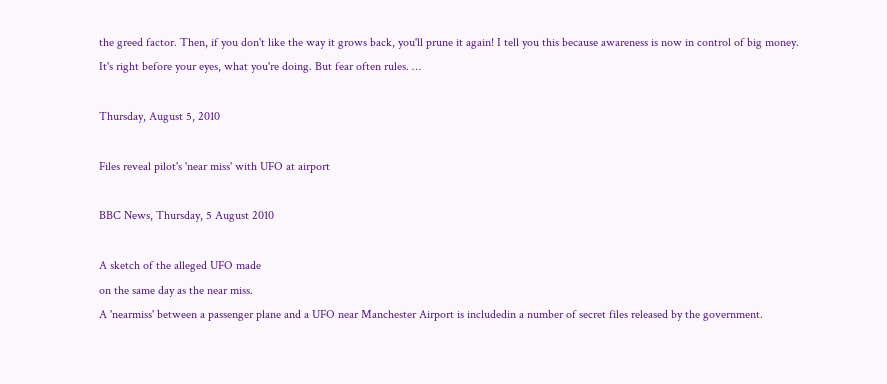the greed factor. Then, if you don't like the way it grows back, you'll prune it again! I tell you this because awareness is now in control of big money. It's right before your eyes, what you're doing. But fear often rules. …

Thursday, August 5, 2010

Files reveal pilot's 'near miss' with UFO at airport

BBC News, Thursday, 5 August 2010

A sketch of the alleged UFO made
on the same day as the near miss.
A 'nearmiss' between a passenger plane and a UFO near Manchester Airport is includedin a number of secret files released by the government.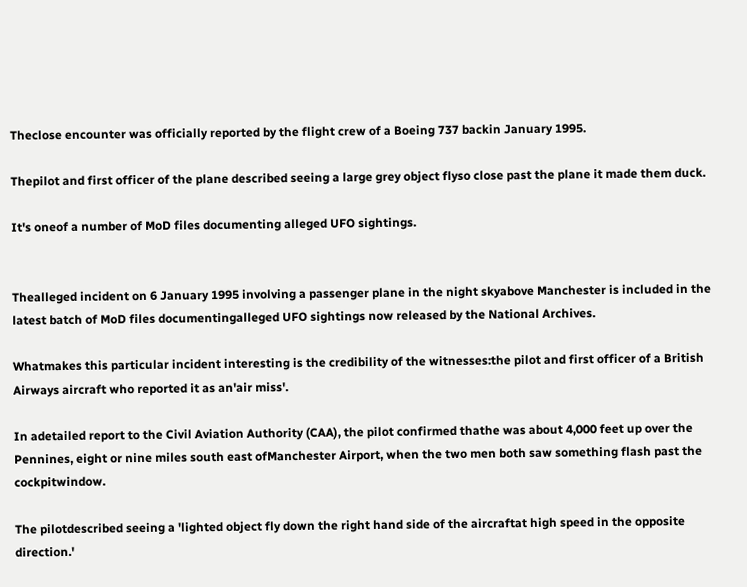Theclose encounter was officially reported by the flight crew of a Boeing 737 backin January 1995.

Thepilot and first officer of the plane described seeing a large grey object flyso close past the plane it made them duck.

It's oneof a number of MoD files documenting alleged UFO sightings.


Thealleged incident on 6 January 1995 involving a passenger plane in the night skyabove Manchester is included in the latest batch of MoD files documentingalleged UFO sightings now released by the National Archives.

Whatmakes this particular incident interesting is the credibility of the witnesses:the pilot and first officer of a British Airways aircraft who reported it as an'air miss'.

In adetailed report to the Civil Aviation Authority (CAA), the pilot confirmed thathe was about 4,000 feet up over the Pennines, eight or nine miles south east ofManchester Airport, when the two men both saw something flash past the cockpitwindow.

The pilotdescribed seeing a 'lighted object fly down the right hand side of the aircraftat high speed in the opposite direction.'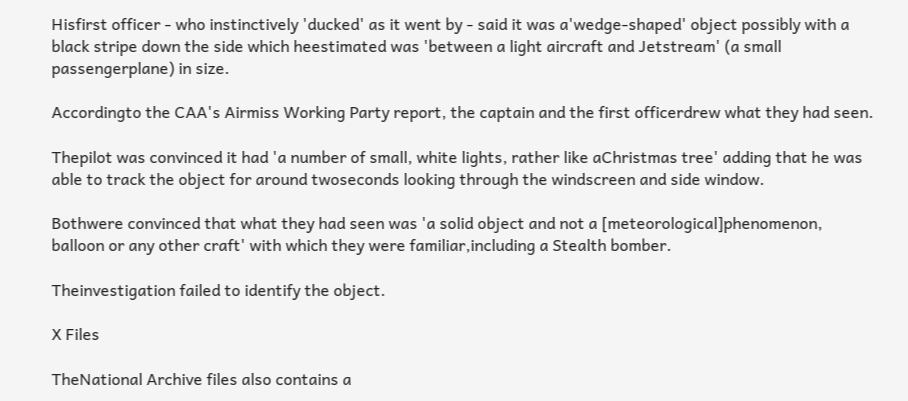Hisfirst officer - who instinctively 'ducked' as it went by - said it was a'wedge-shaped' object possibly with a black stripe down the side which heestimated was 'between a light aircraft and Jetstream' (a small passengerplane) in size.

Accordingto the CAA's Airmiss Working Party report, the captain and the first officerdrew what they had seen.

Thepilot was convinced it had 'a number of small, white lights, rather like aChristmas tree' adding that he was able to track the object for around twoseconds looking through the windscreen and side window.

Bothwere convinced that what they had seen was 'a solid object and not a [meteorological]phenomenon, balloon or any other craft' with which they were familiar,including a Stealth bomber.

Theinvestigation failed to identify the object.

X Files

TheNational Archive files also contains a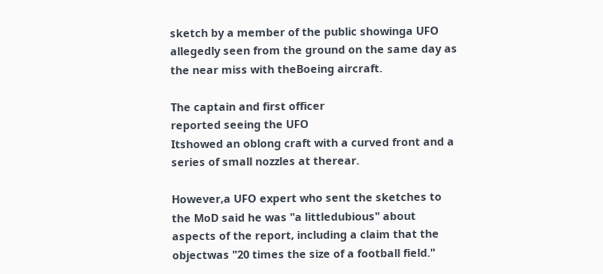sketch by a member of the public showinga UFO allegedly seen from the ground on the same day as the near miss with theBoeing aircraft.

The captain and first officer
reported seeing the UFO
Itshowed an oblong craft with a curved front and a series of small nozzles at therear.

However,a UFO expert who sent the sketches to the MoD said he was "a littledubious" about aspects of the report, including a claim that the objectwas "20 times the size of a football field."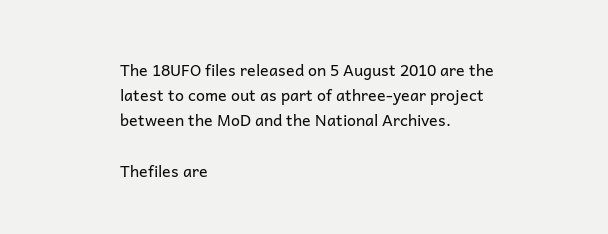The 18UFO files released on 5 August 2010 are the latest to come out as part of athree-year project between the MoD and the National Archives.

Thefiles are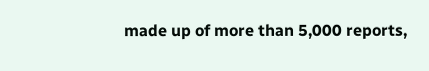made up of more than 5,000 reports,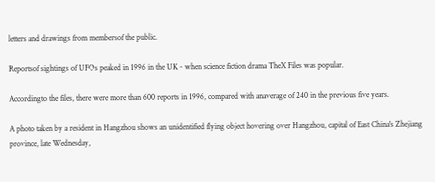letters and drawings from membersof the public.

Reportsof sightings of UFOs peaked in 1996 in the UK - when science fiction drama TheX Files was popular.

Accordingto the files, there were more than 600 reports in 1996, compared with anaverage of 240 in the previous five years.

A photo taken by a resident in Hangzhou shows an unidentified flying object hovering over Hangzhou, capital of East China's Zhejiang province, late Wednesday,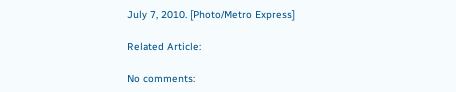July 7, 2010. [Photo/Metro Express]

Related Article:

No comments: